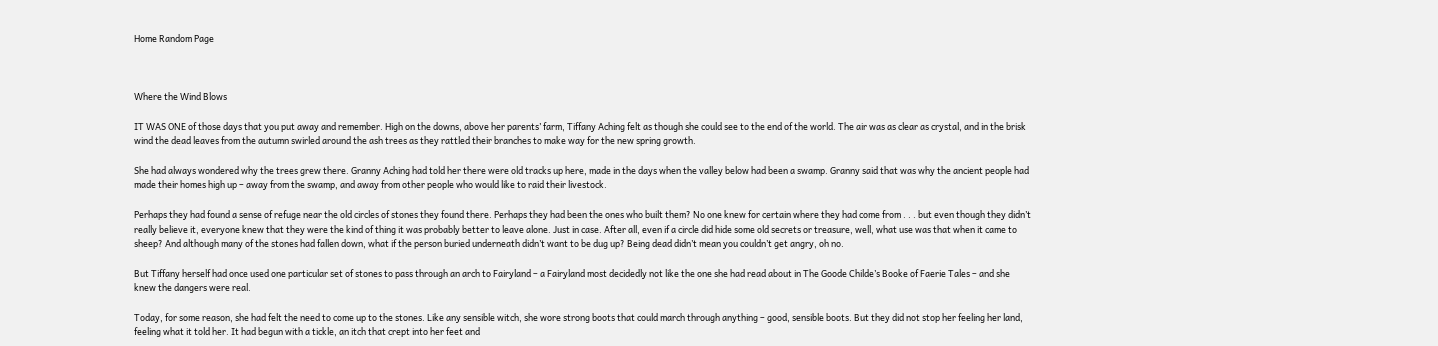Home Random Page



Where the Wind Blows

IT WAS ONE of those days that you put away and remember. High on the downs, above her parents’ farm, Tiffany Aching felt as though she could see to the end of the world. The air was as clear as crystal, and in the brisk wind the dead leaves from the autumn swirled around the ash trees as they rattled their branches to make way for the new spring growth.

She had always wondered why the trees grew there. Granny Aching had told her there were old tracks up here, made in the days when the valley below had been a swamp. Granny said that was why the ancient people had made their homes high up – away from the swamp, and away from other people who would like to raid their livestock.

Perhaps they had found a sense of refuge near the old circles of stones they found there. Perhaps they had been the ones who built them? No one knew for certain where they had come from . . . but even though they didn’t really believe it, everyone knew that they were the kind of thing it was probably better to leave alone. Just in case. After all, even if a circle did hide some old secrets or treasure, well, what use was that when it came to sheep? And although many of the stones had fallen down, what if the person buried underneath didn’t want to be dug up? Being dead didn’t mean you couldn’t get angry, oh no.

But Tiffany herself had once used one particular set of stones to pass through an arch to Fairyland – a Fairyland most decidedly not like the one she had read about in The Goode Childe’s Booke of Faerie Tales – and she knew the dangers were real.

Today, for some reason, she had felt the need to come up to the stones. Like any sensible witch, she wore strong boots that could march through anything – good, sensible boots. But they did not stop her feeling her land, feeling what it told her. It had begun with a tickle, an itch that crept into her feet and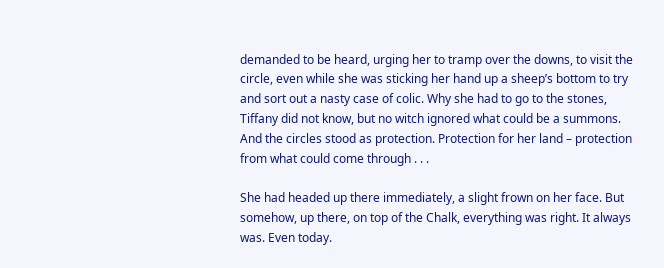demanded to be heard, urging her to tramp over the downs, to visit the circle, even while she was sticking her hand up a sheep’s bottom to try and sort out a nasty case of colic. Why she had to go to the stones, Tiffany did not know, but no witch ignored what could be a summons. And the circles stood as protection. Protection for her land – protection from what could come through . . .

She had headed up there immediately, a slight frown on her face. But somehow, up there, on top of the Chalk, everything was right. It always was. Even today.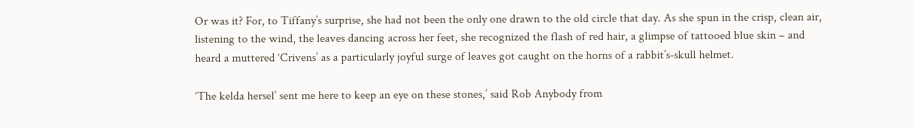Or was it? For, to Tiffany’s surprise, she had not been the only one drawn to the old circle that day. As she spun in the crisp, clean air, listening to the wind, the leaves dancing across her feet, she recognized the flash of red hair, a glimpse of tattooed blue skin – and heard a muttered ‘Crivens’ as a particularly joyful surge of leaves got caught on the horns of a rabbit’s-skull helmet.

‘The kelda hersel’ sent me here to keep an eye on these stones,’ said Rob Anybody from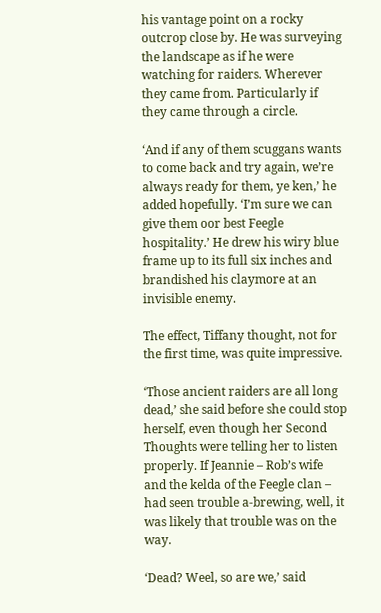his vantage point on a rocky outcrop close by. He was surveying the landscape as if he were watching for raiders. Wherever they came from. Particularly if they came through a circle.

‘And if any of them scuggans wants to come back and try again, we’re always ready for them, ye ken,’ he added hopefully. ‘I’m sure we can give them oor best Feegle hospitality.’ He drew his wiry blue frame up to its full six inches and brandished his claymore at an invisible enemy.

The effect, Tiffany thought, not for the first time, was quite impressive.

‘Those ancient raiders are all long dead,’ she said before she could stop herself, even though her Second Thoughts were telling her to listen properly. If Jeannie – Rob’s wife and the kelda of the Feegle clan – had seen trouble a-brewing, well, it was likely that trouble was on the way.

‘Dead? Weel, so are we,’ said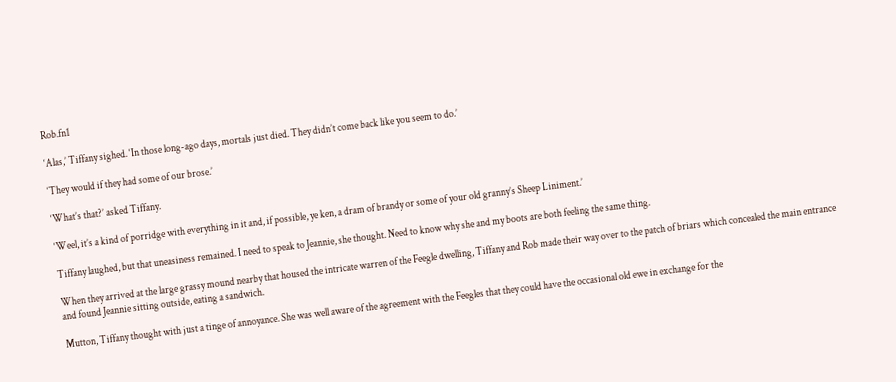Rob.fn1

‘Alas,’ Tiffany sighed. ‘In those long-ago days, mortals just died. They didn’t come back like you seem to do.’

‘They would if they had some of our brose.’

‘What’s that?’ asked Tiffany.

‘Weel, it’s a kind of porridge with everything in it and, if possible, ye ken, a dram of brandy or some of your old granny’s Sheep Liniment.’

Tiffany laughed, but that uneasiness remained. I need to speak to Jeannie, she thought. Need to know why she and my boots are both feeling the same thing.

When they arrived at the large grassy mound nearby that housed the intricate warren of the Feegle dwelling, Tiffany and Rob made their way over to the patch of briars which concealed the main entrance and found Jeannie sitting outside, eating a sandwich.

Mutton, Tiffany thought with just a tinge of annoyance. She was well aware of the agreement with the Feegles that they could have the occasional old ewe in exchange for the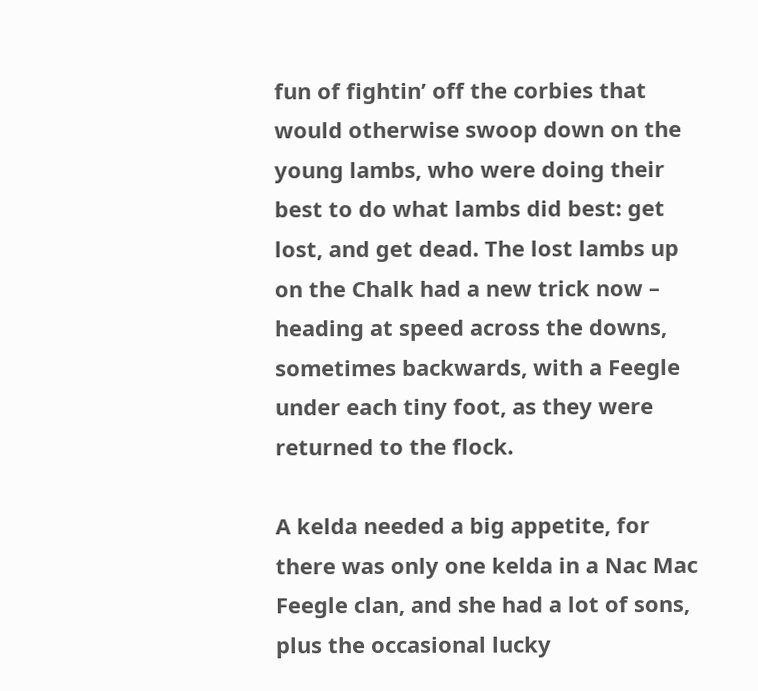fun of fightin’ off the corbies that would otherwise swoop down on the young lambs, who were doing their best to do what lambs did best: get lost, and get dead. The lost lambs up on the Chalk had a new trick now – heading at speed across the downs, sometimes backwards, with a Feegle under each tiny foot, as they were returned to the flock.

A kelda needed a big appetite, for there was only one kelda in a Nac Mac Feegle clan, and she had a lot of sons, plus the occasional lucky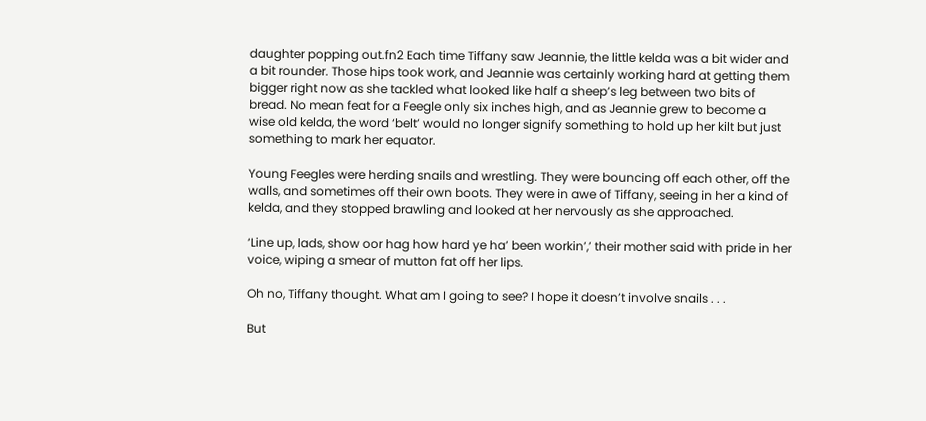daughter popping out.fn2 Each time Tiffany saw Jeannie, the little kelda was a bit wider and a bit rounder. Those hips took work, and Jeannie was certainly working hard at getting them bigger right now as she tackled what looked like half a sheep’s leg between two bits of bread. No mean feat for a Feegle only six inches high, and as Jeannie grew to become a wise old kelda, the word ‘belt’ would no longer signify something to hold up her kilt but just something to mark her equator.

Young Feegles were herding snails and wrestling. They were bouncing off each other, off the walls, and sometimes off their own boots. They were in awe of Tiffany, seeing in her a kind of kelda, and they stopped brawling and looked at her nervously as she approached.

‘Line up, lads, show oor hag how hard ye ha’ been workin’,’ their mother said with pride in her voice, wiping a smear of mutton fat off her lips.

Oh no, Tiffany thought. What am I going to see? I hope it doesn’t involve snails . . .

But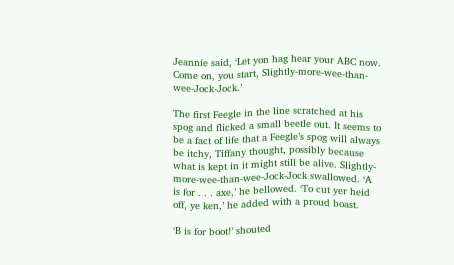Jeannie said, ‘Let yon hag hear your ABC now. Come on, you start, Slightly-more-wee-than-wee-Jock-Jock.’

The first Feegle in the line scratched at his spog and flicked a small beetle out. It seems to be a fact of life that a Feegle’s spog will always be itchy, Tiffany thought, possibly because what is kept in it might still be alive. Slightly-more-wee-than-wee-Jock-Jock swallowed. ‘A is for . . . axe,’ he bellowed. ‘To cut yer heid off, ye ken,’ he added with a proud boast.

‘B is for boot!’ shouted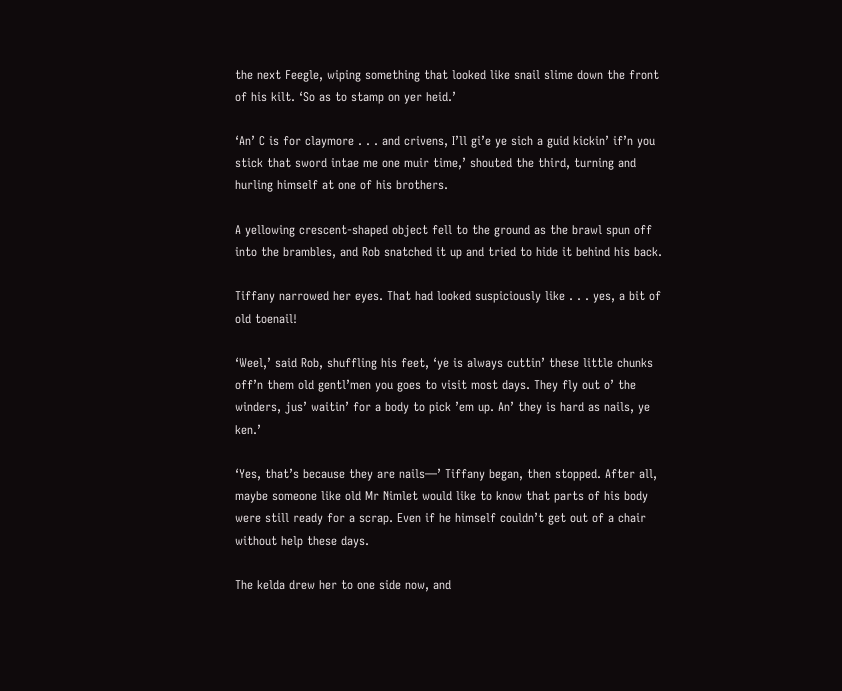the next Feegle, wiping something that looked like snail slime down the front of his kilt. ‘So as to stamp on yer heid.’

‘An’ C is for claymore . . . and crivens, I’ll gi’e ye sich a guid kickin’ if’n you stick that sword intae me one muir time,’ shouted the third, turning and hurling himself at one of his brothers.

A yellowing crescent-shaped object fell to the ground as the brawl spun off into the brambles, and Rob snatched it up and tried to hide it behind his back.

Tiffany narrowed her eyes. That had looked suspiciously like . . . yes, a bit of old toenail!

‘Weel,’ said Rob, shuffling his feet, ‘ye is always cuttin’ these little chunks off’n them old gentl’men you goes to visit most days. They fly out o’ the winders, jus’ waitin’ for a body to pick ’em up. An’ they is hard as nails, ye ken.’

‘Yes, that’s because they are nails—’ Tiffany began, then stopped. After all, maybe someone like old Mr Nimlet would like to know that parts of his body were still ready for a scrap. Even if he himself couldn’t get out of a chair without help these days.

The kelda drew her to one side now, and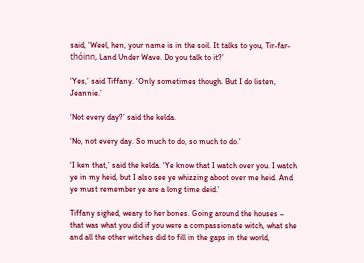said, ‘Weel, hen, your name is in the soil. It talks to you, Tir-far-thóinn, Land Under Wave. Do you talk to it?’

‘Yes,’ said Tiffany. ‘Only sometimes though. But I do listen, Jeannie.’

‘Not every day?’ said the kelda.

‘No, not every day. So much to do, so much to do.’

‘I ken that,’ said the kelda. ‘Ye know that I watch over you. I watch ye in my heid, but I also see ye whizzing aboot over me heid. And ye must remember ye are a long time deid.’

Tiffany sighed, weary to her bones. Going around the houses – that was what you did if you were a compassionate witch, what she and all the other witches did to fill in the gaps in the world,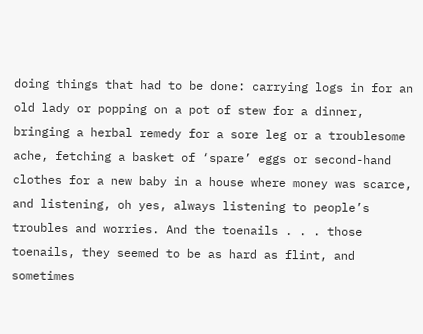doing things that had to be done: carrying logs in for an old lady or popping on a pot of stew for a dinner, bringing a herbal remedy for a sore leg or a troublesome ache, fetching a basket of ‘spare’ eggs or second-hand clothes for a new baby in a house where money was scarce, and listening, oh yes, always listening to people’s troubles and worries. And the toenails . . . those toenails, they seemed to be as hard as flint, and sometimes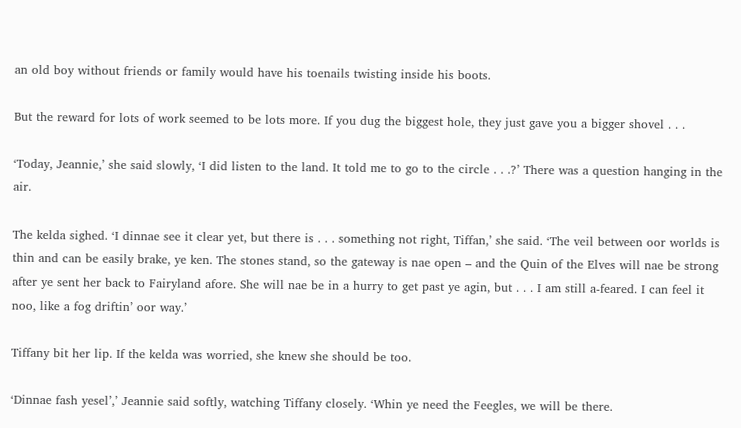an old boy without friends or family would have his toenails twisting inside his boots.

But the reward for lots of work seemed to be lots more. If you dug the biggest hole, they just gave you a bigger shovel . . .

‘Today, Jeannie,’ she said slowly, ‘I did listen to the land. It told me to go to the circle . . .?’ There was a question hanging in the air.

The kelda sighed. ‘I dinnae see it clear yet, but there is . . . something not right, Tiffan,’ she said. ‘The veil between oor worlds is thin and can be easily brake, ye ken. The stones stand, so the gateway is nae open – and the Quin of the Elves will nae be strong after ye sent her back to Fairyland afore. She will nae be in a hurry to get past ye agin, but . . . I am still a-feared. I can feel it noo, like a fog driftin’ oor way.’

Tiffany bit her lip. If the kelda was worried, she knew she should be too.

‘Dinnae fash yesel’,’ Jeannie said softly, watching Tiffany closely. ‘Whin ye need the Feegles, we will be there.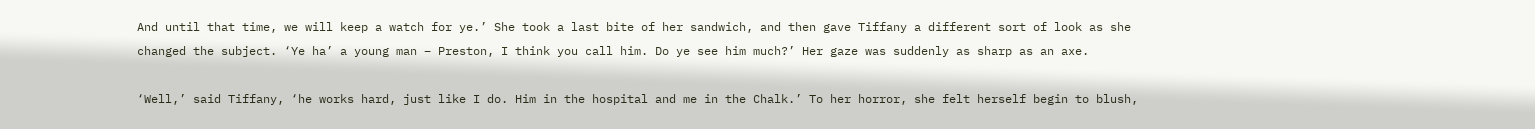And until that time, we will keep a watch for ye.’ She took a last bite of her sandwich, and then gave Tiffany a different sort of look as she changed the subject. ‘Ye ha’ a young man – Preston, I think you call him. Do ye see him much?’ Her gaze was suddenly as sharp as an axe.

‘Well,’ said Tiffany, ‘he works hard, just like I do. Him in the hospital and me in the Chalk.’ To her horror, she felt herself begin to blush,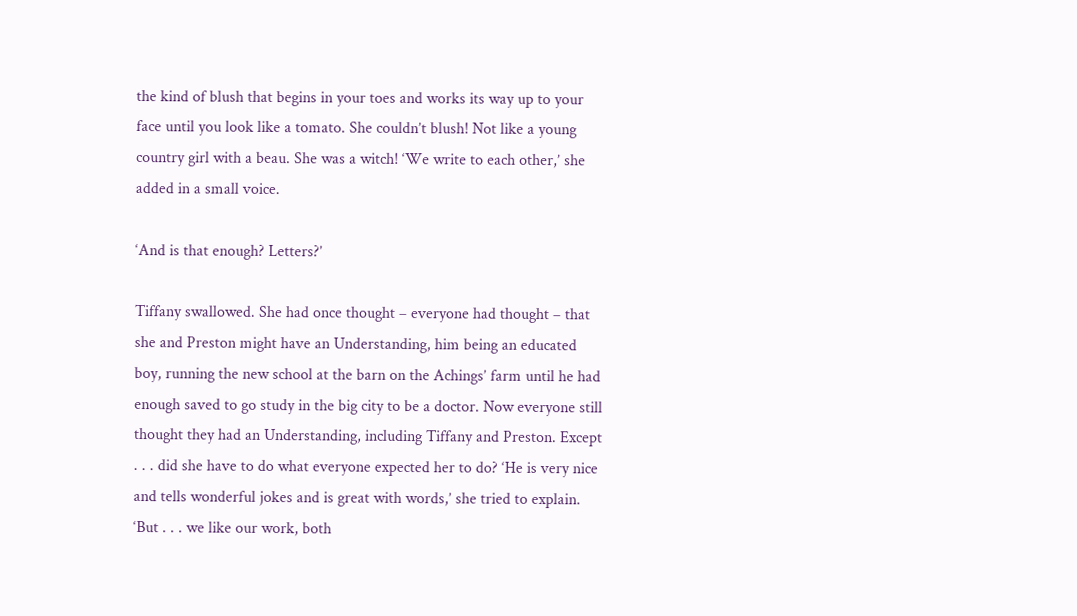the kind of blush that begins in your toes and works its way up to your face until you look like a tomato. She couldn’t blush! Not like a young country girl with a beau. She was a witch! ‘We write to each other,’ she added in a small voice.

‘And is that enough? Letters?’

Tiffany swallowed. She had once thought – everyone had thought – that she and Preston might have an Understanding, him being an educated boy, running the new school at the barn on the Achings’ farm until he had enough saved to go study in the big city to be a doctor. Now everyone still thought they had an Understanding, including Tiffany and Preston. Except . . . did she have to do what everyone expected her to do? ‘He is very nice and tells wonderful jokes and is great with words,’ she tried to explain. ‘But . . . we like our work, both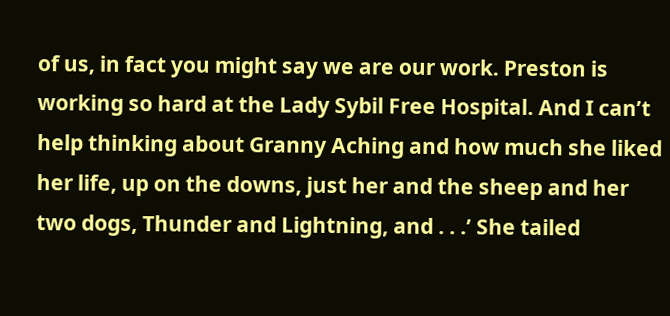of us, in fact you might say we are our work. Preston is working so hard at the Lady Sybil Free Hospital. And I can’t help thinking about Granny Aching and how much she liked her life, up on the downs, just her and the sheep and her two dogs, Thunder and Lightning, and . . .’ She tailed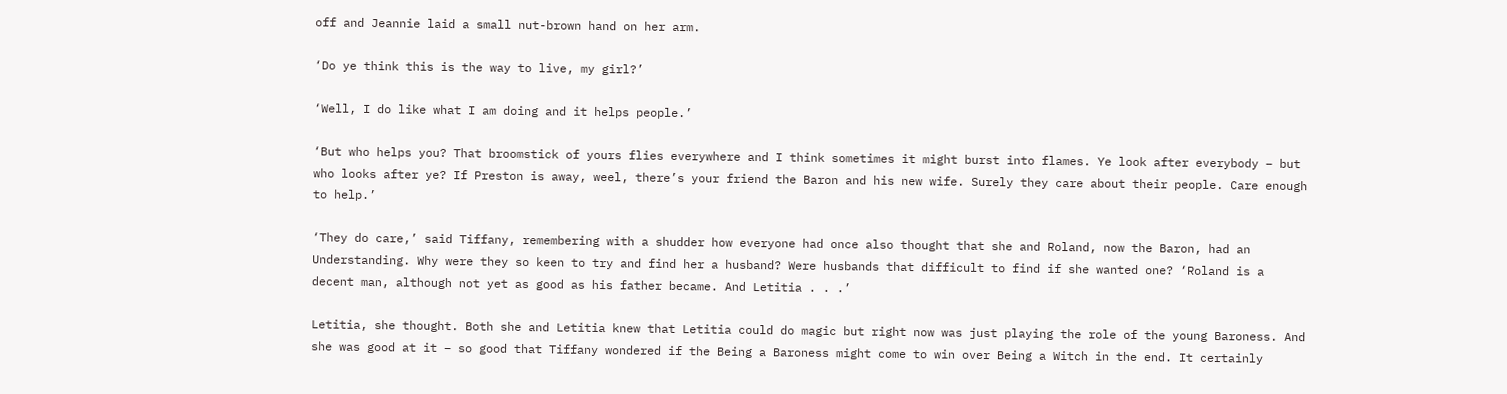off and Jeannie laid a small nut-brown hand on her arm.

‘Do ye think this is the way to live, my girl?’

‘Well, I do like what I am doing and it helps people.’

‘But who helps you? That broomstick of yours flies everywhere and I think sometimes it might burst into flames. Ye look after everybody – but who looks after ye? If Preston is away, weel, there’s your friend the Baron and his new wife. Surely they care about their people. Care enough to help.’

‘They do care,’ said Tiffany, remembering with a shudder how everyone had once also thought that she and Roland, now the Baron, had an Understanding. Why were they so keen to try and find her a husband? Were husbands that difficult to find if she wanted one? ‘Roland is a decent man, although not yet as good as his father became. And Letitia . . .’

Letitia, she thought. Both she and Letitia knew that Letitia could do magic but right now was just playing the role of the young Baroness. And she was good at it – so good that Tiffany wondered if the Being a Baroness might come to win over Being a Witch in the end. It certainly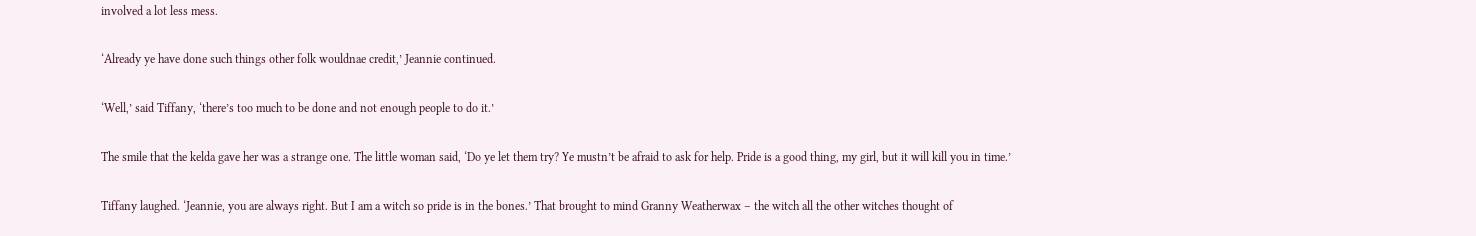involved a lot less mess.

‘Already ye have done such things other folk wouldnae credit,’ Jeannie continued.

‘Well,’ said Tiffany, ‘there’s too much to be done and not enough people to do it.’

The smile that the kelda gave her was a strange one. The little woman said, ‘Do ye let them try? Ye mustn’t be afraid to ask for help. Pride is a good thing, my girl, but it will kill you in time.’

Tiffany laughed. ‘Jeannie, you are always right. But I am a witch so pride is in the bones.’ That brought to mind Granny Weatherwax – the witch all the other witches thought of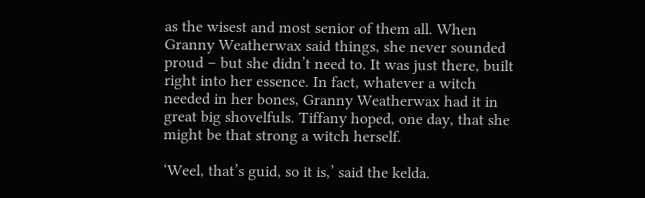as the wisest and most senior of them all. When Granny Weatherwax said things, she never sounded proud – but she didn’t need to. It was just there, built right into her essence. In fact, whatever a witch needed in her bones, Granny Weatherwax had it in great big shovelfuls. Tiffany hoped, one day, that she might be that strong a witch herself.

‘Weel, that’s guid, so it is,’ said the kelda.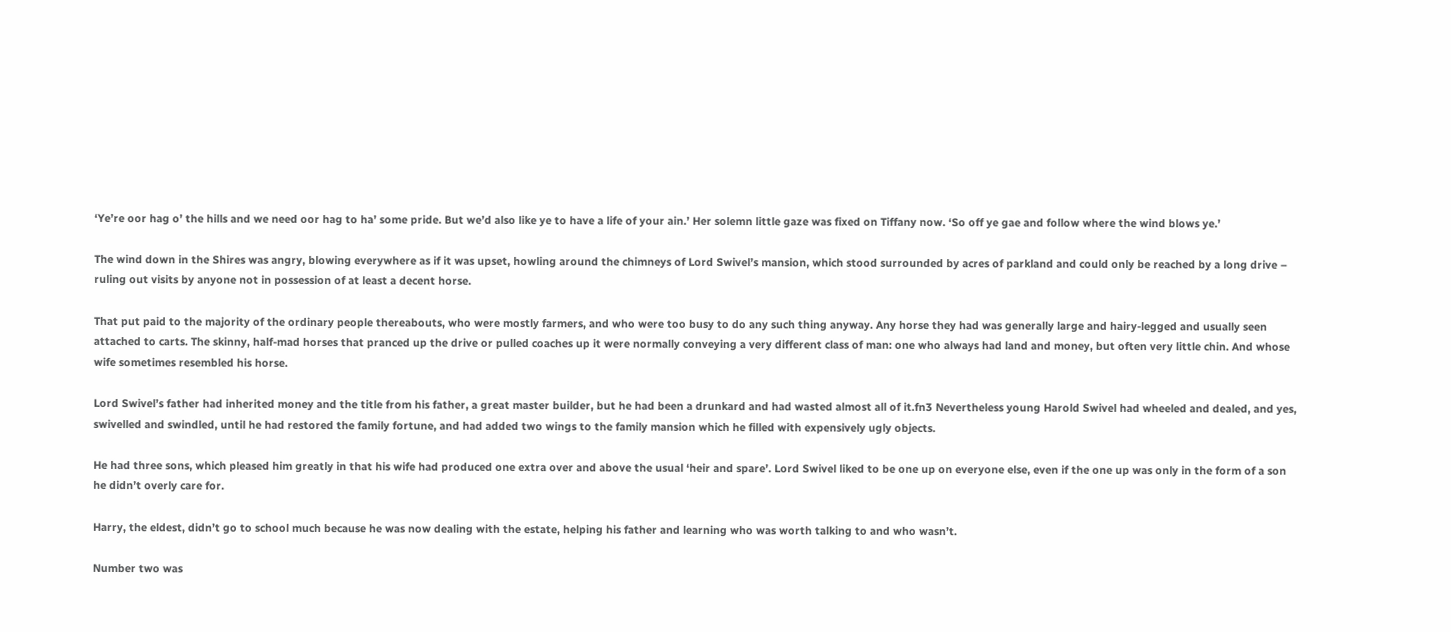‘Ye’re oor hag o’ the hills and we need oor hag to ha’ some pride. But we’d also like ye to have a life of your ain.’ Her solemn little gaze was fixed on Tiffany now. ‘So off ye gae and follow where the wind blows ye.’

The wind down in the Shires was angry, blowing everywhere as if it was upset, howling around the chimneys of Lord Swivel’s mansion, which stood surrounded by acres of parkland and could only be reached by a long drive – ruling out visits by anyone not in possession of at least a decent horse.

That put paid to the majority of the ordinary people thereabouts, who were mostly farmers, and who were too busy to do any such thing anyway. Any horse they had was generally large and hairy-legged and usually seen attached to carts. The skinny, half-mad horses that pranced up the drive or pulled coaches up it were normally conveying a very different class of man: one who always had land and money, but often very little chin. And whose wife sometimes resembled his horse.

Lord Swivel’s father had inherited money and the title from his father, a great master builder, but he had been a drunkard and had wasted almost all of it.fn3 Nevertheless young Harold Swivel had wheeled and dealed, and yes, swivelled and swindled, until he had restored the family fortune, and had added two wings to the family mansion which he filled with expensively ugly objects.

He had three sons, which pleased him greatly in that his wife had produced one extra over and above the usual ‘heir and spare’. Lord Swivel liked to be one up on everyone else, even if the one up was only in the form of a son he didn’t overly care for.

Harry, the eldest, didn’t go to school much because he was now dealing with the estate, helping his father and learning who was worth talking to and who wasn’t.

Number two was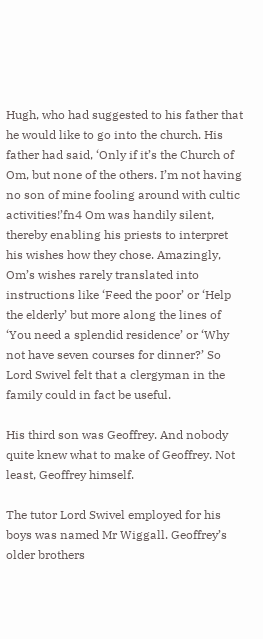Hugh, who had suggested to his father that he would like to go into the church. His father had said, ‘Only if it’s the Church of Om, but none of the others. I’m not having no son of mine fooling around with cultic activities!’fn4 Om was handily silent, thereby enabling his priests to interpret his wishes how they chose. Amazingly, Om’s wishes rarely translated into instructions like ‘Feed the poor’ or ‘Help the elderly’ but more along the lines of ‘You need a splendid residence’ or ‘Why not have seven courses for dinner?’ So Lord Swivel felt that a clergyman in the family could in fact be useful.

His third son was Geoffrey. And nobody quite knew what to make of Geoffrey. Not least, Geoffrey himself.

The tutor Lord Swivel employed for his boys was named Mr Wiggall. Geoffrey’s older brothers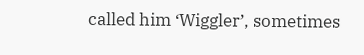called him ‘Wiggler’, sometimes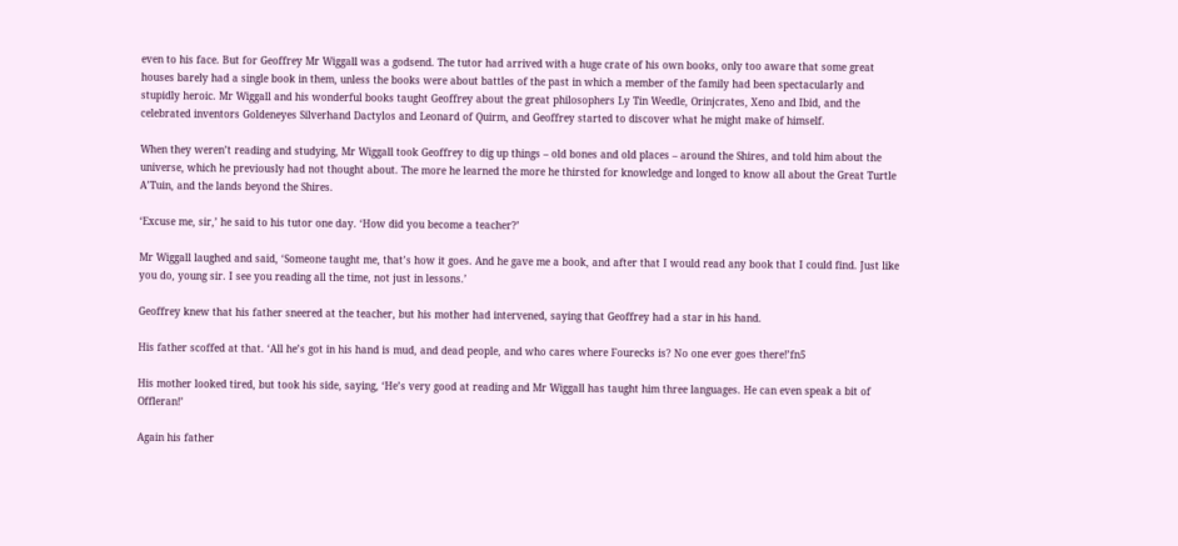even to his face. But for Geoffrey Mr Wiggall was a godsend. The tutor had arrived with a huge crate of his own books, only too aware that some great houses barely had a single book in them, unless the books were about battles of the past in which a member of the family had been spectacularly and stupidly heroic. Mr Wiggall and his wonderful books taught Geoffrey about the great philosophers Ly Tin Weedle, Orinjcrates, Xeno and Ibid, and the celebrated inventors Goldeneyes Silverhand Dactylos and Leonard of Quirm, and Geoffrey started to discover what he might make of himself.

When they weren’t reading and studying, Mr Wiggall took Geoffrey to dig up things – old bones and old places – around the Shires, and told him about the universe, which he previously had not thought about. The more he learned the more he thirsted for knowledge and longed to know all about the Great Turtle A’Tuin, and the lands beyond the Shires.

‘Excuse me, sir,’ he said to his tutor one day. ‘How did you become a teacher?’

Mr Wiggall laughed and said, ‘Someone taught me, that’s how it goes. And he gave me a book, and after that I would read any book that I could find. Just like you do, young sir. I see you reading all the time, not just in lessons.’

Geoffrey knew that his father sneered at the teacher, but his mother had intervened, saying that Geoffrey had a star in his hand.

His father scoffed at that. ‘All he’s got in his hand is mud, and dead people, and who cares where Fourecks is? No one ever goes there!’fn5

His mother looked tired, but took his side, saying, ‘He’s very good at reading and Mr Wiggall has taught him three languages. He can even speak a bit of Offleran!’

Again his father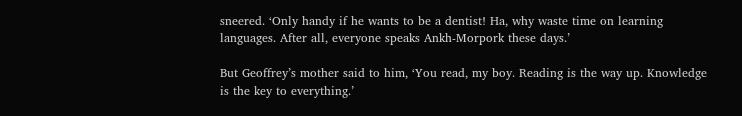sneered. ‘Only handy if he wants to be a dentist! Ha, why waste time on learning languages. After all, everyone speaks Ankh-Morpork these days.’

But Geoffrey’s mother said to him, ‘You read, my boy. Reading is the way up. Knowledge is the key to everything.’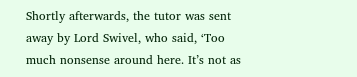Shortly afterwards, the tutor was sent away by Lord Swivel, who said, ‘Too much nonsense around here. It’s not as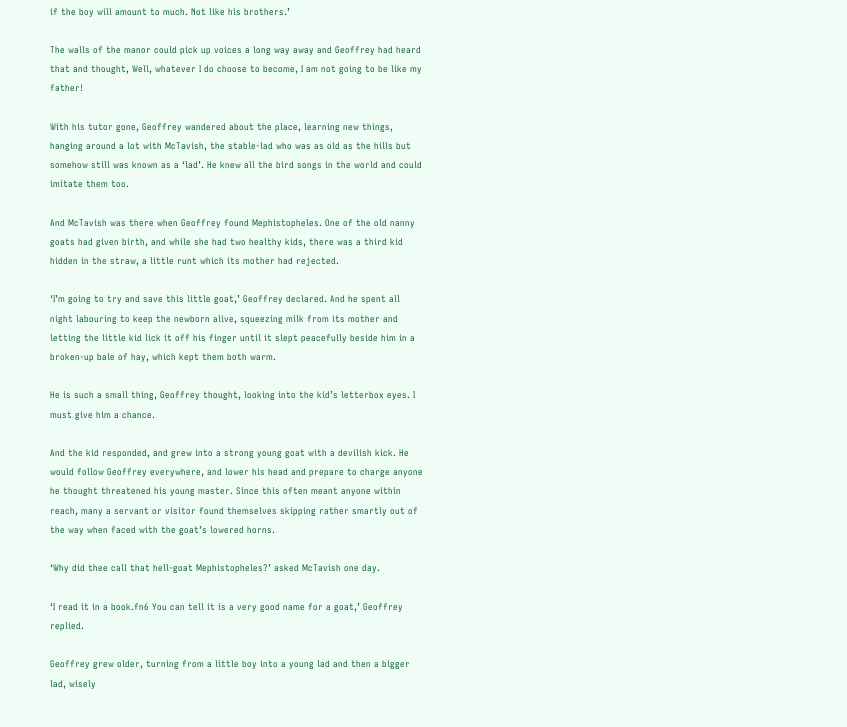if the boy will amount to much. Not like his brothers.’

The walls of the manor could pick up voices a long way away and Geoffrey had heard that and thought, Well, whatever I do choose to become, I am not going to be like my father!

With his tutor gone, Geoffrey wandered about the place, learning new things, hanging around a lot with McTavish, the stable-lad who was as old as the hills but somehow still was known as a ‘lad’. He knew all the bird songs in the world and could imitate them too.

And McTavish was there when Geoffrey found Mephistopheles. One of the old nanny goats had given birth, and while she had two healthy kids, there was a third kid hidden in the straw, a little runt which its mother had rejected.

‘I’m going to try and save this little goat,’ Geoffrey declared. And he spent all night labouring to keep the newborn alive, squeezing milk from its mother and letting the little kid lick it off his finger until it slept peacefully beside him in a broken-up bale of hay, which kept them both warm.

He is such a small thing, Geoffrey thought, looking into the kid’s letterbox eyes. I must give him a chance.

And the kid responded, and grew into a strong young goat with a devilish kick. He would follow Geoffrey everywhere, and lower his head and prepare to charge anyone he thought threatened his young master. Since this often meant anyone within reach, many a servant or visitor found themselves skipping rather smartly out of the way when faced with the goat’s lowered horns.

‘Why did thee call that hell-goat Mephistopheles?’ asked McTavish one day.

‘I read it in a book.fn6 You can tell it is a very good name for a goat,’ Geoffrey replied.

Geoffrey grew older, turning from a little boy into a young lad and then a bigger lad, wisely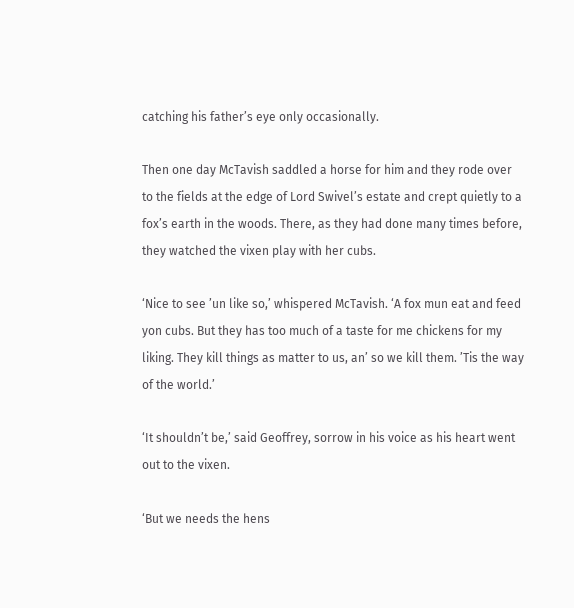catching his father’s eye only occasionally.

Then one day McTavish saddled a horse for him and they rode over to the fields at the edge of Lord Swivel’s estate and crept quietly to a fox’s earth in the woods. There, as they had done many times before, they watched the vixen play with her cubs.

‘Nice to see ’un like so,’ whispered McTavish. ‘A fox mun eat and feed yon cubs. But they has too much of a taste for me chickens for my liking. They kill things as matter to us, an’ so we kill them. ’Tis the way of the world.’

‘It shouldn’t be,’ said Geoffrey, sorrow in his voice as his heart went out to the vixen.

‘But we needs the hens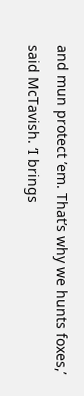and mun protect ’em. That’s why we hunts foxes,’ said McTavish. ‘I brings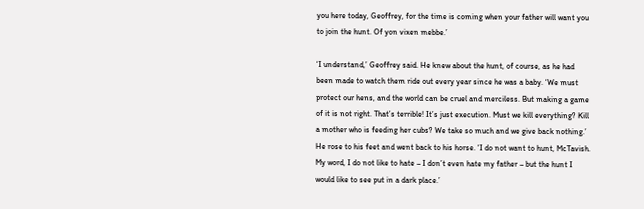you here today, Geoffrey, for the time is coming when your father will want you to join the hunt. Of yon vixen mebbe.’

‘I understand,’ Geoffrey said. He knew about the hunt, of course, as he had been made to watch them ride out every year since he was a baby. ‘We must protect our hens, and the world can be cruel and merciless. But making a game of it is not right. That’s terrible! It’s just execution. Must we kill everything? Kill a mother who is feeding her cubs? We take so much and we give back nothing.’ He rose to his feet and went back to his horse. ‘I do not want to hunt, McTavish. My word, I do not like to hate – I don’t even hate my father – but the hunt I would like to see put in a dark place.’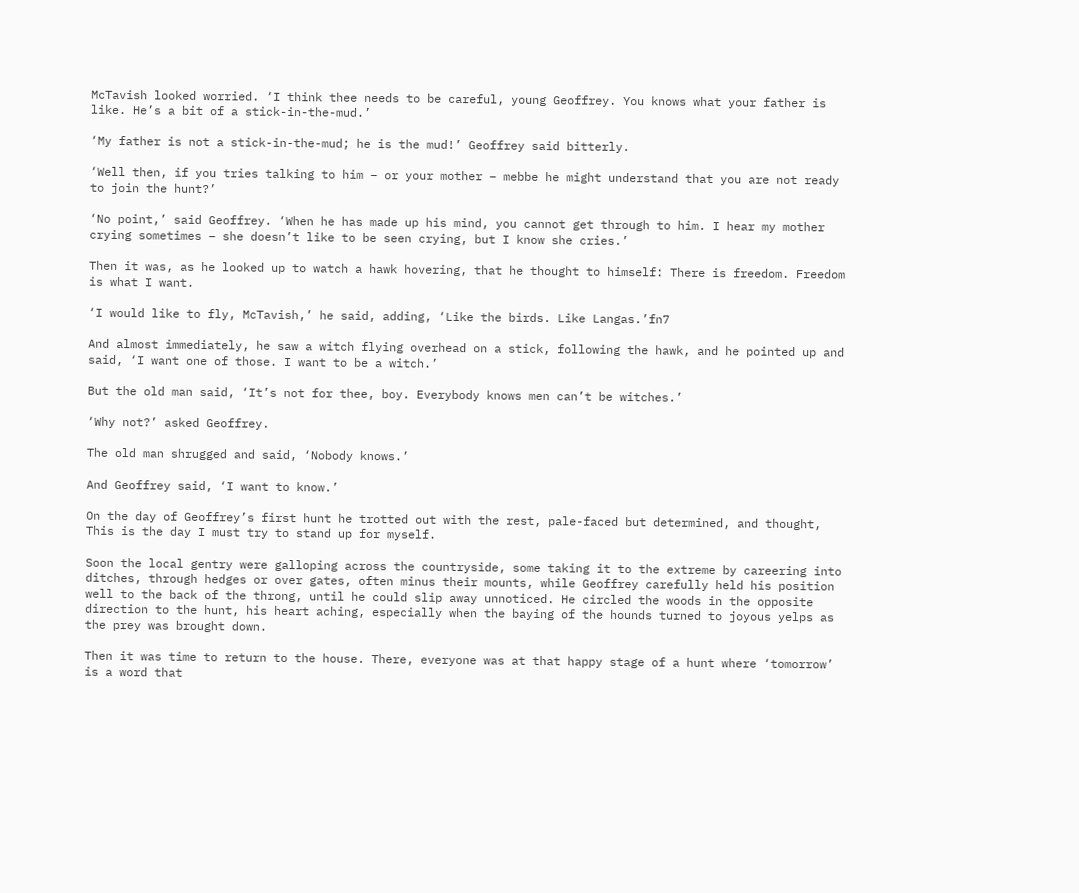McTavish looked worried. ‘I think thee needs to be careful, young Geoffrey. You knows what your father is like. He’s a bit of a stick-in-the-mud.’

‘My father is not a stick-in-the-mud; he is the mud!’ Geoffrey said bitterly.

‘Well then, if you tries talking to him – or your mother – mebbe he might understand that you are not ready to join the hunt?’

‘No point,’ said Geoffrey. ‘When he has made up his mind, you cannot get through to him. I hear my mother crying sometimes – she doesn’t like to be seen crying, but I know she cries.’

Then it was, as he looked up to watch a hawk hovering, that he thought to himself: There is freedom. Freedom is what I want.

‘I would like to fly, McTavish,’ he said, adding, ‘Like the birds. Like Langas.’fn7

And almost immediately, he saw a witch flying overhead on a stick, following the hawk, and he pointed up and said, ‘I want one of those. I want to be a witch.’

But the old man said, ‘It’s not for thee, boy. Everybody knows men can’t be witches.’

‘Why not?’ asked Geoffrey.

The old man shrugged and said, ‘Nobody knows.’

And Geoffrey said, ‘I want to know.’

On the day of Geoffrey’s first hunt he trotted out with the rest, pale-faced but determined, and thought, This is the day I must try to stand up for myself.

Soon the local gentry were galloping across the countryside, some taking it to the extreme by careering into ditches, through hedges or over gates, often minus their mounts, while Geoffrey carefully held his position well to the back of the throng, until he could slip away unnoticed. He circled the woods in the opposite direction to the hunt, his heart aching, especially when the baying of the hounds turned to joyous yelps as the prey was brought down.

Then it was time to return to the house. There, everyone was at that happy stage of a hunt where ‘tomorrow’ is a word that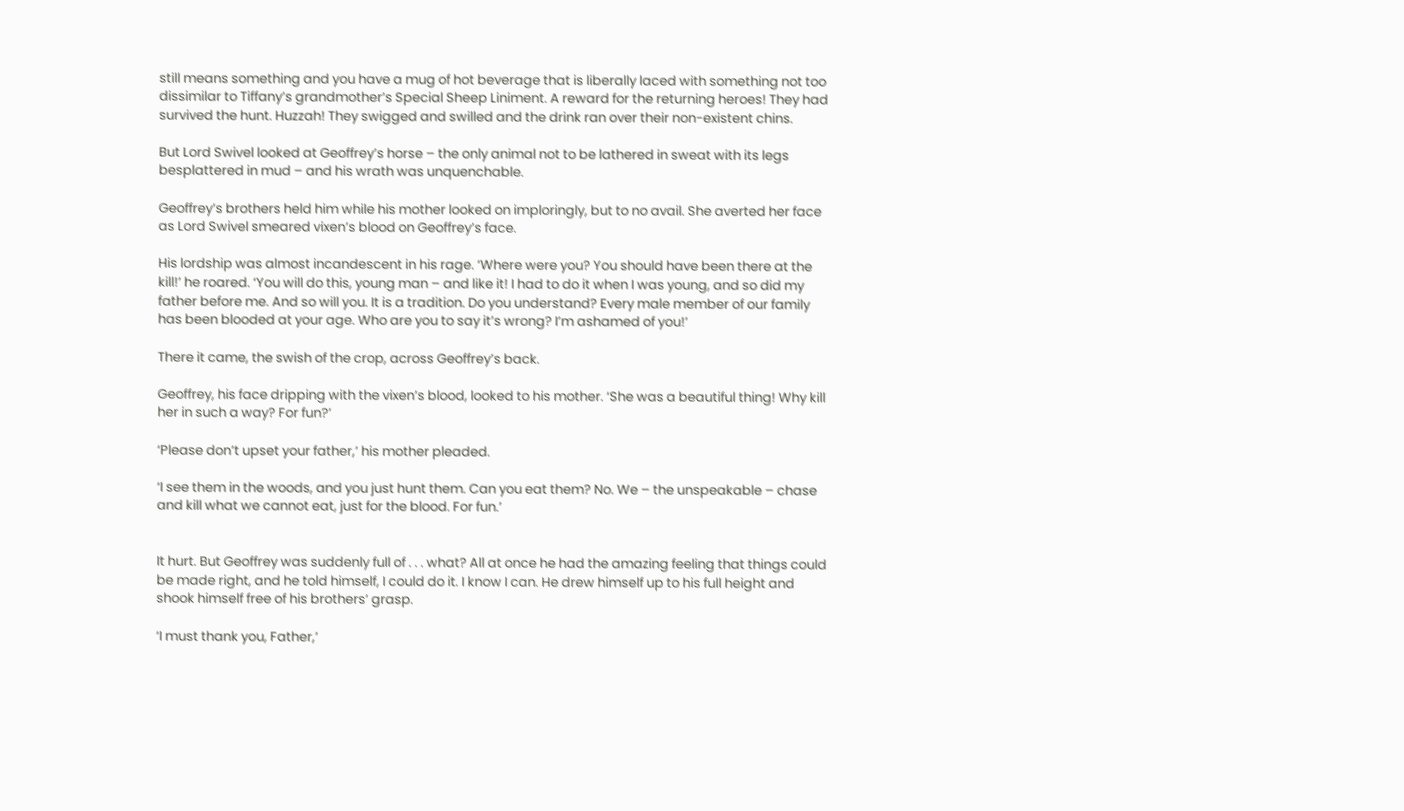still means something and you have a mug of hot beverage that is liberally laced with something not too dissimilar to Tiffany’s grandmother’s Special Sheep Liniment. A reward for the returning heroes! They had survived the hunt. Huzzah! They swigged and swilled and the drink ran over their non-existent chins.

But Lord Swivel looked at Geoffrey’s horse – the only animal not to be lathered in sweat with its legs besplattered in mud – and his wrath was unquenchable.

Geoffrey’s brothers held him while his mother looked on imploringly, but to no avail. She averted her face as Lord Swivel smeared vixen’s blood on Geoffrey’s face.

His lordship was almost incandescent in his rage. ‘Where were you? You should have been there at the kill!’ he roared. ‘You will do this, young man – and like it! I had to do it when I was young, and so did my father before me. And so will you. It is a tradition. Do you understand? Every male member of our family has been blooded at your age. Who are you to say it’s wrong? I’m ashamed of you!’

There it came, the swish of the crop, across Geoffrey’s back.

Geoffrey, his face dripping with the vixen’s blood, looked to his mother. ‘She was a beautiful thing! Why kill her in such a way? For fun?’

‘Please don’t upset your father,’ his mother pleaded.

‘I see them in the woods, and you just hunt them. Can you eat them? No. We – the unspeakable – chase and kill what we cannot eat, just for the blood. For fun.’


It hurt. But Geoffrey was suddenly full of . . . what? All at once he had the amazing feeling that things could be made right, and he told himself, I could do it. I know I can. He drew himself up to his full height and shook himself free of his brothers’ grasp.

‘I must thank you, Father,’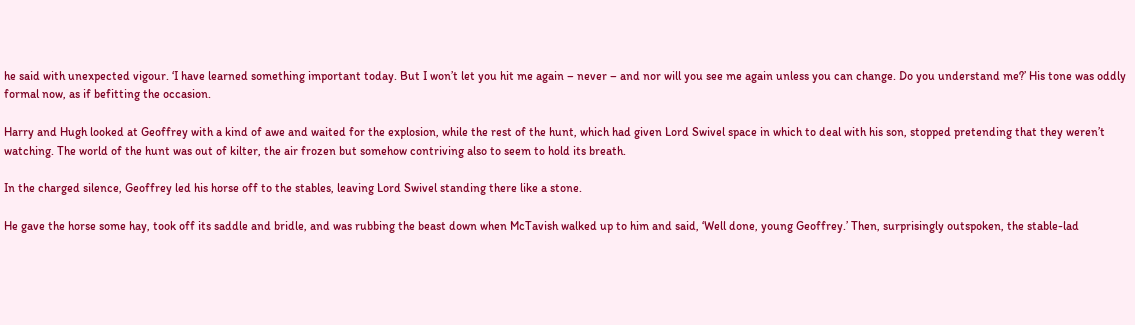he said with unexpected vigour. ‘I have learned something important today. But I won’t let you hit me again – never – and nor will you see me again unless you can change. Do you understand me?’ His tone was oddly formal now, as if befitting the occasion.

Harry and Hugh looked at Geoffrey with a kind of awe and waited for the explosion, while the rest of the hunt, which had given Lord Swivel space in which to deal with his son, stopped pretending that they weren’t watching. The world of the hunt was out of kilter, the air frozen but somehow contriving also to seem to hold its breath.

In the charged silence, Geoffrey led his horse off to the stables, leaving Lord Swivel standing there like a stone.

He gave the horse some hay, took off its saddle and bridle, and was rubbing the beast down when McTavish walked up to him and said, ‘Well done, young Geoffrey.’ Then, surprisingly outspoken, the stable-lad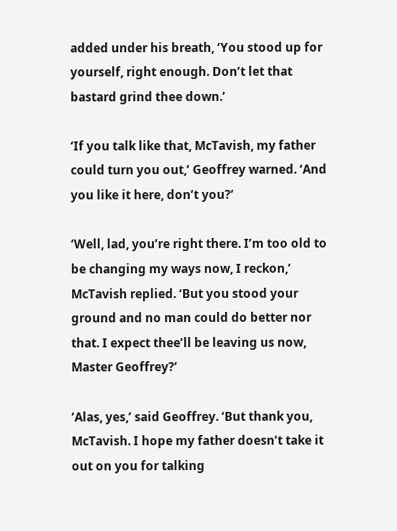added under his breath, ‘You stood up for yourself, right enough. Don’t let that bastard grind thee down.’

‘If you talk like that, McTavish, my father could turn you out,’ Geoffrey warned. ‘And you like it here, don’t you?’

‘Well, lad, you’re right there. I’m too old to be changing my ways now, I reckon,’ McTavish replied. ‘But you stood your ground and no man could do better nor that. I expect thee’ll be leaving us now, Master Geoffrey?’

‘Alas, yes,’ said Geoffrey. ‘But thank you, McTavish. I hope my father doesn’t take it out on you for talking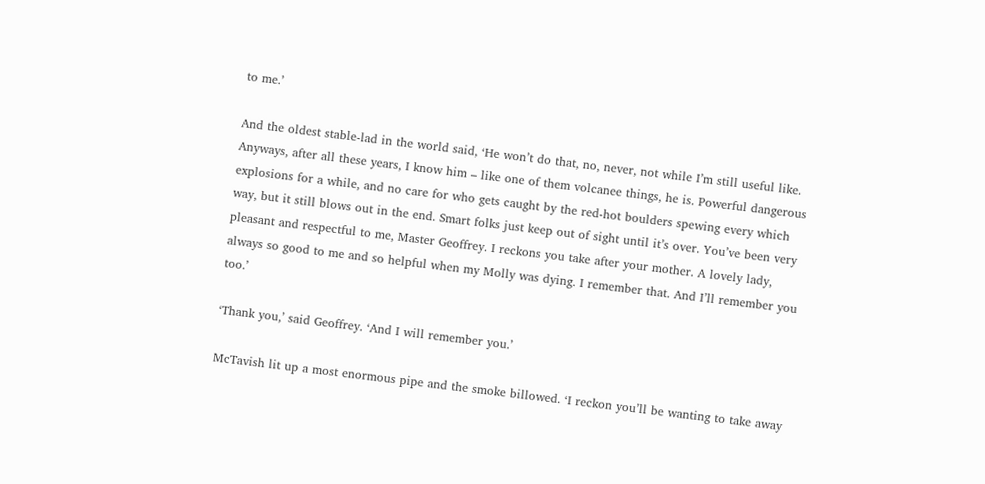to me.’

And the oldest stable-lad in the world said, ‘He won’t do that, no, never, not while I’m still useful like. Anyways, after all these years, I know him – like one of them volcanee things, he is. Powerful dangerous explosions for a while, and no care for who gets caught by the red-hot boulders spewing every which way, but it still blows out in the end. Smart folks just keep out of sight until it’s over. You’ve been very pleasant and respectful to me, Master Geoffrey. I reckons you take after your mother. A lovely lady, always so good to me and so helpful when my Molly was dying. I remember that. And I’ll remember you too.’

‘Thank you,’ said Geoffrey. ‘And I will remember you.’

McTavish lit up a most enormous pipe and the smoke billowed. ‘I reckon you’ll be wanting to take away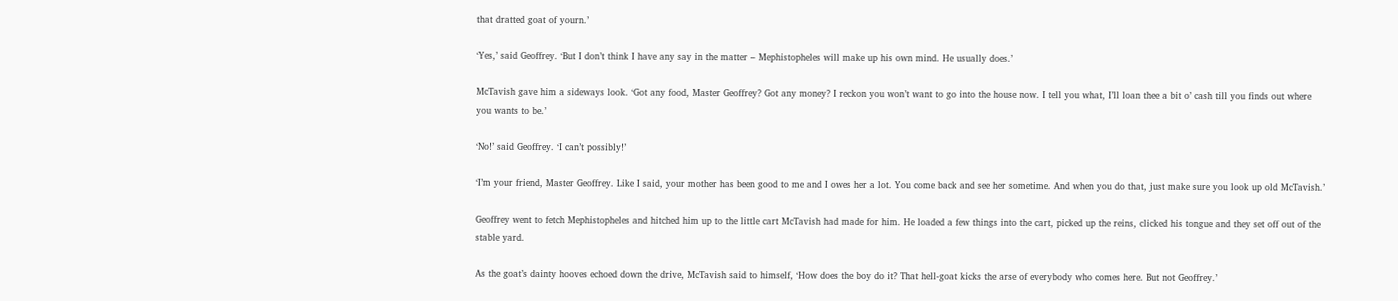that dratted goat of yourn.’

‘Yes,’ said Geoffrey. ‘But I don’t think I have any say in the matter – Mephistopheles will make up his own mind. He usually does.’

McTavish gave him a sideways look. ‘Got any food, Master Geoffrey? Got any money? I reckon you won’t want to go into the house now. I tell you what, I’ll loan thee a bit o’ cash till you finds out where you wants to be.’

‘No!’ said Geoffrey. ‘I can’t possibly!’

‘I’m your friend, Master Geoffrey. Like I said, your mother has been good to me and I owes her a lot. You come back and see her sometime. And when you do that, just make sure you look up old McTavish.’

Geoffrey went to fetch Mephistopheles and hitched him up to the little cart McTavish had made for him. He loaded a few things into the cart, picked up the reins, clicked his tongue and they set off out of the stable yard.

As the goat’s dainty hooves echoed down the drive, McTavish said to himself, ‘How does the boy do it? That hell-goat kicks the arse of everybody who comes here. But not Geoffrey.’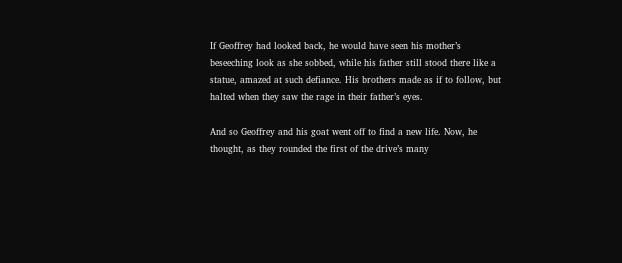If Geoffrey had looked back, he would have seen his mother’s beseeching look as she sobbed, while his father still stood there like a statue, amazed at such defiance. His brothers made as if to follow, but halted when they saw the rage in their father’s eyes.

And so Geoffrey and his goat went off to find a new life. Now, he thought, as they rounded the first of the drive’s many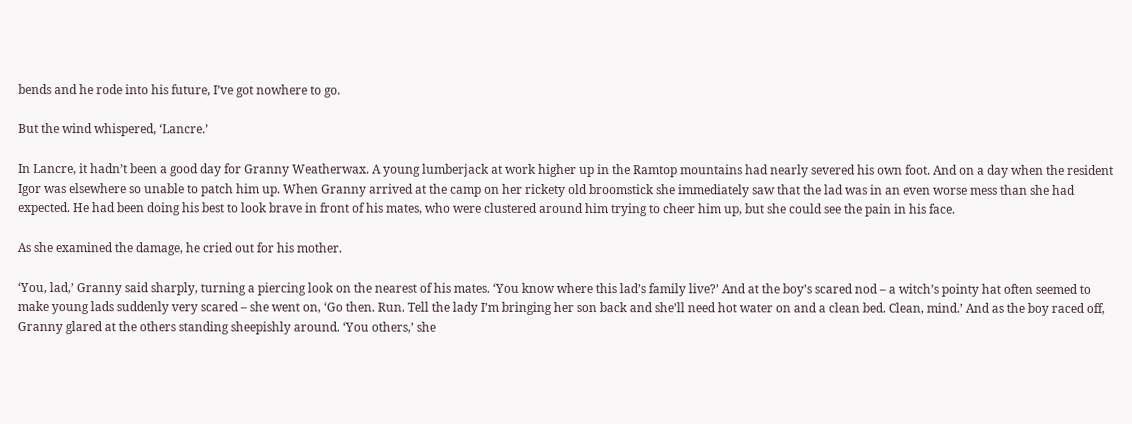bends and he rode into his future, I’ve got nowhere to go.

But the wind whispered, ‘Lancre.’

In Lancre, it hadn’t been a good day for Granny Weatherwax. A young lumberjack at work higher up in the Ramtop mountains had nearly severed his own foot. And on a day when the resident Igor was elsewhere so unable to patch him up. When Granny arrived at the camp on her rickety old broomstick she immediately saw that the lad was in an even worse mess than she had expected. He had been doing his best to look brave in front of his mates, who were clustered around him trying to cheer him up, but she could see the pain in his face.

As she examined the damage, he cried out for his mother.

‘You, lad,’ Granny said sharply, turning a piercing look on the nearest of his mates. ‘You know where this lad’s family live?’ And at the boy’s scared nod – a witch’s pointy hat often seemed to make young lads suddenly very scared – she went on, ‘Go then. Run. Tell the lady I’m bringing her son back and she’ll need hot water on and a clean bed. Clean, mind.’ And as the boy raced off, Granny glared at the others standing sheepishly around. ‘You others,’ she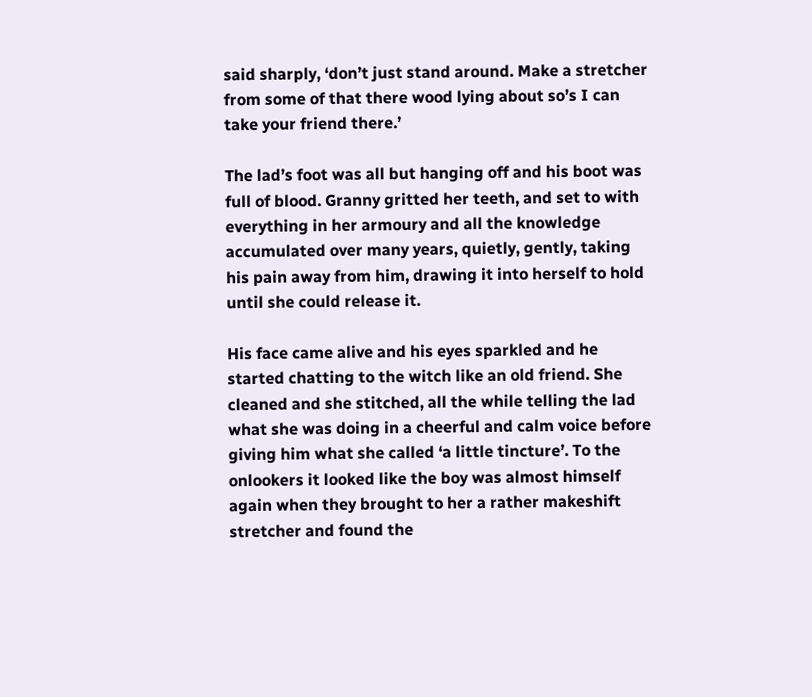said sharply, ‘don’t just stand around. Make a stretcher from some of that there wood lying about so’s I can take your friend there.’

The lad’s foot was all but hanging off and his boot was full of blood. Granny gritted her teeth, and set to with everything in her armoury and all the knowledge accumulated over many years, quietly, gently, taking his pain away from him, drawing it into herself to hold until she could release it.

His face came alive and his eyes sparkled and he started chatting to the witch like an old friend. She cleaned and she stitched, all the while telling the lad what she was doing in a cheerful and calm voice before giving him what she called ‘a little tincture’. To the onlookers it looked like the boy was almost himself again when they brought to her a rather makeshift stretcher and found the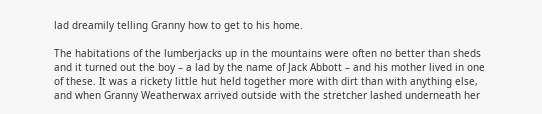lad dreamily telling Granny how to get to his home.

The habitations of the lumberjacks up in the mountains were often no better than sheds and it turned out the boy – a lad by the name of Jack Abbott – and his mother lived in one of these. It was a rickety little hut held together more with dirt than with anything else, and when Granny Weatherwax arrived outside with the stretcher lashed underneath her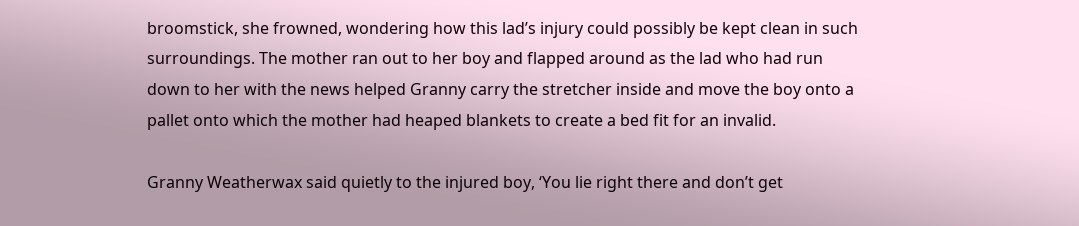broomstick, she frowned, wondering how this lad’s injury could possibly be kept clean in such surroundings. The mother ran out to her boy and flapped around as the lad who had run down to her with the news helped Granny carry the stretcher inside and move the boy onto a pallet onto which the mother had heaped blankets to create a bed fit for an invalid.

Granny Weatherwax said quietly to the injured boy, ‘You lie right there and don’t get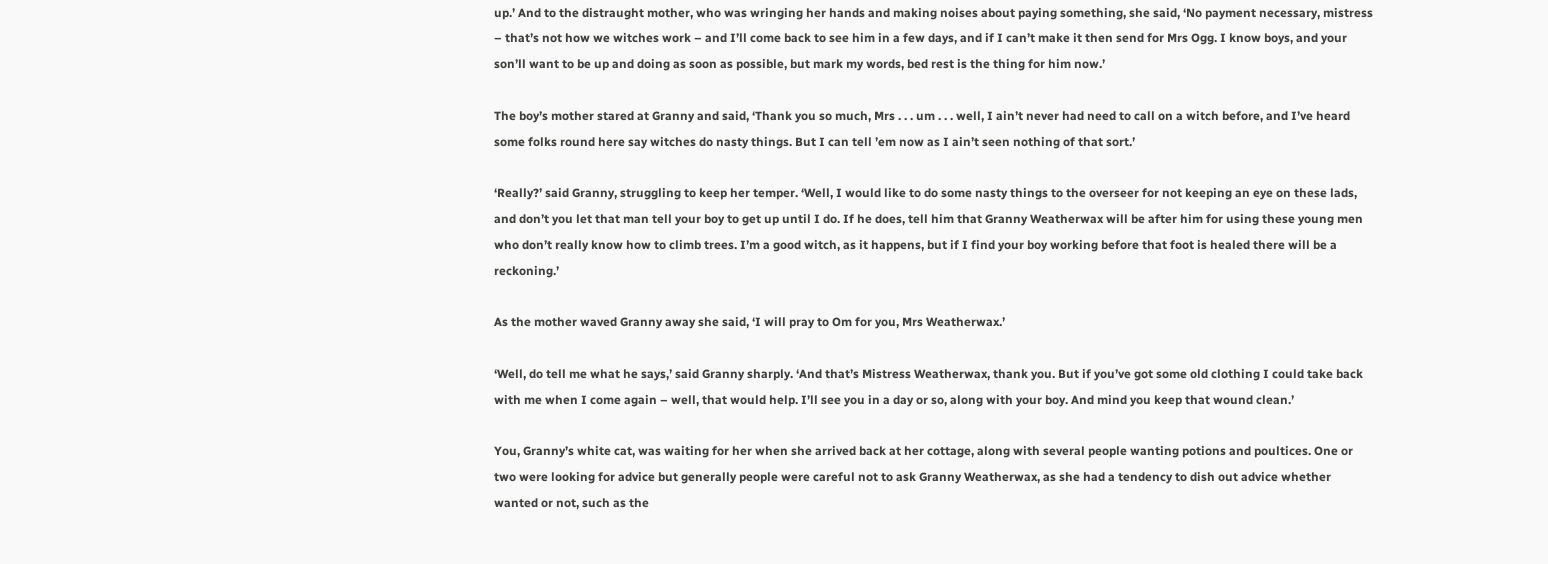up.’ And to the distraught mother, who was wringing her hands and making noises about paying something, she said, ‘No payment necessary, mistress – that’s not how we witches work – and I’ll come back to see him in a few days, and if I can’t make it then send for Mrs Ogg. I know boys, and your son’ll want to be up and doing as soon as possible, but mark my words, bed rest is the thing for him now.’

The boy’s mother stared at Granny and said, ‘Thank you so much, Mrs . . . um . . . well, I ain’t never had need to call on a witch before, and I’ve heard some folks round here say witches do nasty things. But I can tell ’em now as I ain’t seen nothing of that sort.’

‘Really?’ said Granny, struggling to keep her temper. ‘Well, I would like to do some nasty things to the overseer for not keeping an eye on these lads, and don’t you let that man tell your boy to get up until I do. If he does, tell him that Granny Weatherwax will be after him for using these young men who don’t really know how to climb trees. I’m a good witch, as it happens, but if I find your boy working before that foot is healed there will be a reckoning.’

As the mother waved Granny away she said, ‘I will pray to Om for you, Mrs Weatherwax.’

‘Well, do tell me what he says,’ said Granny sharply. ‘And that’s Mistress Weatherwax, thank you. But if you’ve got some old clothing I could take back with me when I come again – well, that would help. I’ll see you in a day or so, along with your boy. And mind you keep that wound clean.’

You, Granny’s white cat, was waiting for her when she arrived back at her cottage, along with several people wanting potions and poultices. One or two were looking for advice but generally people were careful not to ask Granny Weatherwax, as she had a tendency to dish out advice whether wanted or not, such as the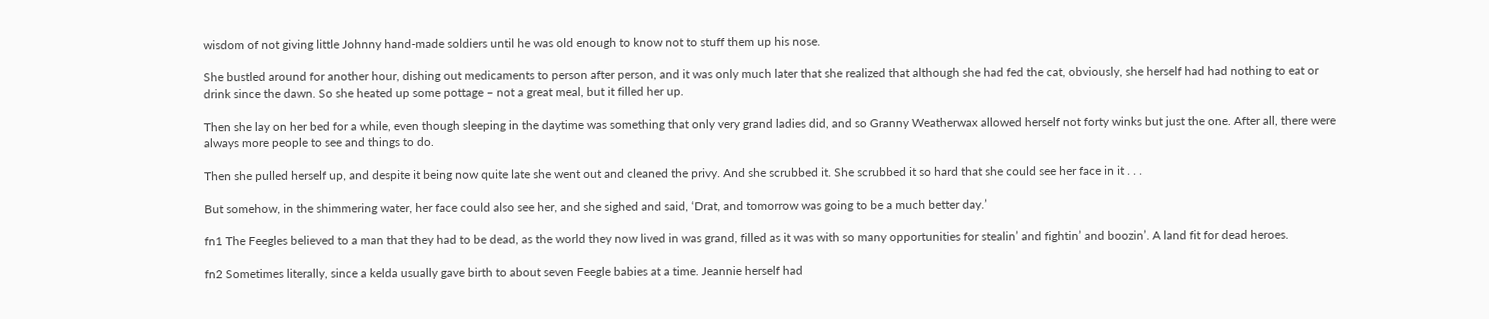wisdom of not giving little Johnny hand-made soldiers until he was old enough to know not to stuff them up his nose.

She bustled around for another hour, dishing out medicaments to person after person, and it was only much later that she realized that although she had fed the cat, obviously, she herself had had nothing to eat or drink since the dawn. So she heated up some pottage – not a great meal, but it filled her up.

Then she lay on her bed for a while, even though sleeping in the daytime was something that only very grand ladies did, and so Granny Weatherwax allowed herself not forty winks but just the one. After all, there were always more people to see and things to do.

Then she pulled herself up, and despite it being now quite late she went out and cleaned the privy. And she scrubbed it. She scrubbed it so hard that she could see her face in it . . .

But somehow, in the shimmering water, her face could also see her, and she sighed and said, ‘Drat, and tomorrow was going to be a much better day.’

fn1 The Feegles believed to a man that they had to be dead, as the world they now lived in was grand, filled as it was with so many opportunities for stealin’ and fightin’ and boozin’. A land fit for dead heroes.

fn2 Sometimes literally, since a kelda usually gave birth to about seven Feegle babies at a time. Jeannie herself had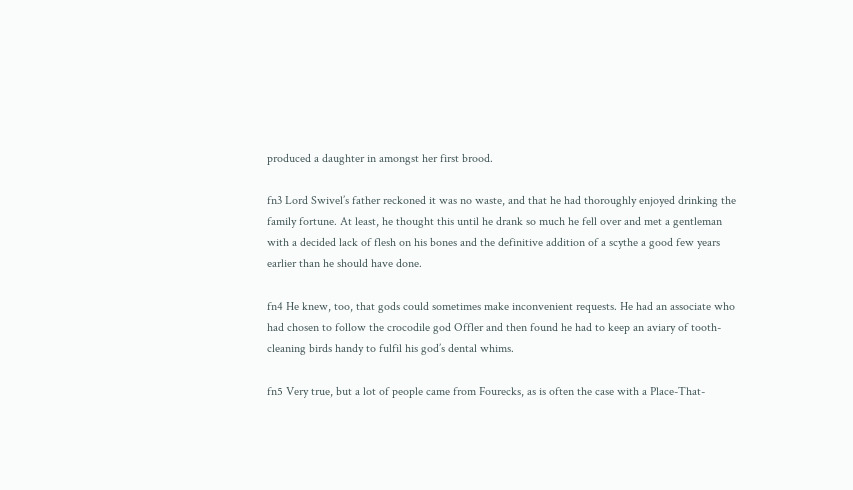produced a daughter in amongst her first brood.

fn3 Lord Swivel’s father reckoned it was no waste, and that he had thoroughly enjoyed drinking the family fortune. At least, he thought this until he drank so much he fell over and met a gentleman with a decided lack of flesh on his bones and the definitive addition of a scythe a good few years earlier than he should have done.

fn4 He knew, too, that gods could sometimes make inconvenient requests. He had an associate who had chosen to follow the crocodile god Offler and then found he had to keep an aviary of tooth-cleaning birds handy to fulfil his god’s dental whims.

fn5 Very true, but a lot of people came from Fourecks, as is often the case with a Place-That-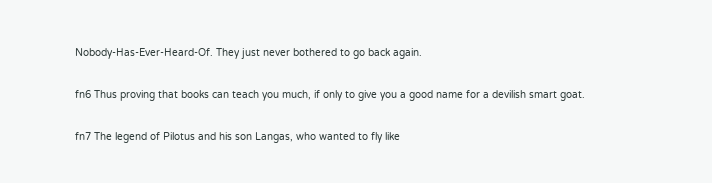Nobody-Has-Ever-Heard-Of. They just never bothered to go back again.

fn6 Thus proving that books can teach you much, if only to give you a good name for a devilish smart goat.

fn7 The legend of Pilotus and his son Langas, who wanted to fly like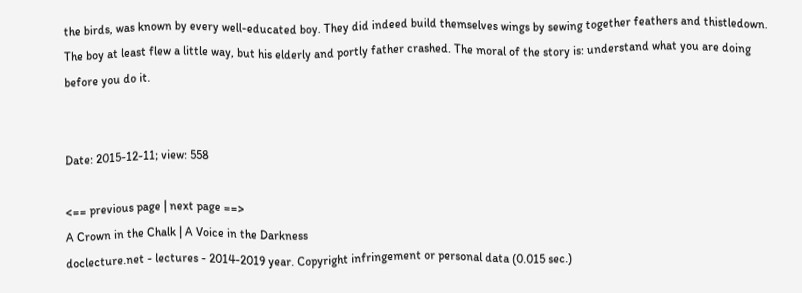the birds, was known by every well-educated boy. They did indeed build themselves wings by sewing together feathers and thistledown. The boy at least flew a little way, but his elderly and portly father crashed. The moral of the story is: understand what you are doing before you do it.


Date: 2015-12-11; view: 558

<== previous page | next page ==>
A Crown in the Chalk | A Voice in the Darkness
doclecture.net - lectures - 2014-2019 year. Copyright infringement or personal data (0.015 sec.)